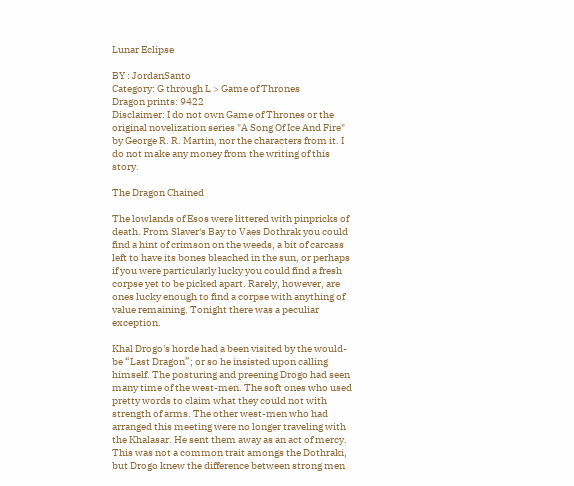Lunar Eclipse

BY : JordanSanto
Category: G through L > Game of Thrones
Dragon prints: 9422
Disclaimer: I do not own Game of Thrones or the original novelization series "A Song Of Ice And Fire" by George R. R. Martin, nor the characters from it. I do not make any money from the writing of this story.

The Dragon Chained

The lowlands of Esos were littered with pinpricks of death. From Slaver's Bay to Vaes Dothrak you could find a hint of crimson on the weeds, a bit of carcass left to have its bones bleached in the sun, or perhaps if you were particularly lucky you could find a fresh corpse yet to be picked apart. Rarely, however, are ones lucky enough to find a corpse with anything of value remaining. Tonight there was a peculiar exception.

Khal Drogo's horde had a been visited by the would-be “Last Dragon”; or so he insisted upon calling himself. The posturing and preening Drogo had seen many time of the west-men. The soft ones who used pretty words to claim what they could not with strength of arms. The other west-men who had arranged this meeting were no longer traveling with the Khalasar. He sent them away as an act of mercy. This was not a common trait amongs the Dothraki, but Drogo knew the difference between strong men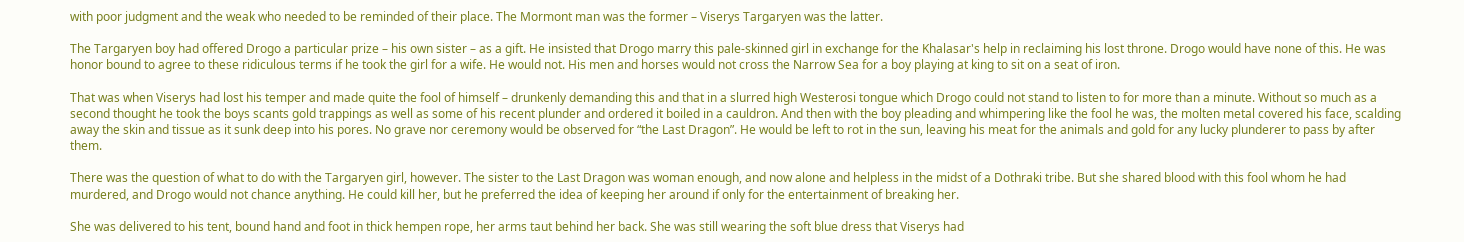with poor judgment and the weak who needed to be reminded of their place. The Mormont man was the former – Viserys Targaryen was the latter.

The Targaryen boy had offered Drogo a particular prize – his own sister – as a gift. He insisted that Drogo marry this pale-skinned girl in exchange for the Khalasar's help in reclaiming his lost throne. Drogo would have none of this. He was honor bound to agree to these ridiculous terms if he took the girl for a wife. He would not. His men and horses would not cross the Narrow Sea for a boy playing at king to sit on a seat of iron.

That was when Viserys had lost his temper and made quite the fool of himself – drunkenly demanding this and that in a slurred high Westerosi tongue which Drogo could not stand to listen to for more than a minute. Without so much as a second thought he took the boys scants gold trappings as well as some of his recent plunder and ordered it boiled in a cauldron. And then with the boy pleading and whimpering like the fool he was, the molten metal covered his face, scalding away the skin and tissue as it sunk deep into his pores. No grave nor ceremony would be observed for “the Last Dragon”. He would be left to rot in the sun, leaving his meat for the animals and gold for any lucky plunderer to pass by after them.

There was the question of what to do with the Targaryen girl, however. The sister to the Last Dragon was woman enough, and now alone and helpless in the midst of a Dothraki tribe. But she shared blood with this fool whom he had murdered, and Drogo would not chance anything. He could kill her, but he preferred the idea of keeping her around if only for the entertainment of breaking her.

She was delivered to his tent, bound hand and foot in thick hempen rope, her arms taut behind her back. She was still wearing the soft blue dress that Viserys had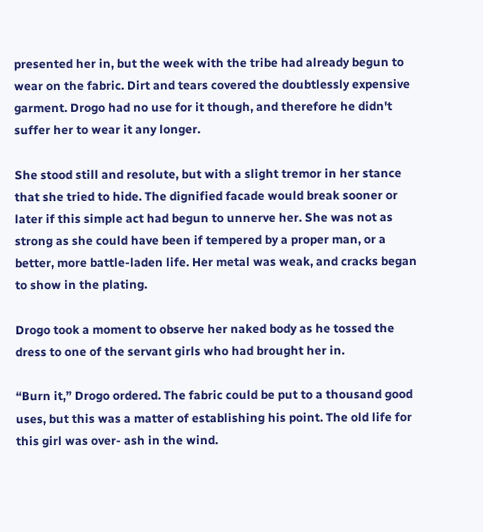presented her in, but the week with the tribe had already begun to wear on the fabric. Dirt and tears covered the doubtlessly expensive garment. Drogo had no use for it though, and therefore he didn't suffer her to wear it any longer.

She stood still and resolute, but with a slight tremor in her stance that she tried to hide. The dignified facade would break sooner or later if this simple act had begun to unnerve her. She was not as strong as she could have been if tempered by a proper man, or a better, more battle-laden life. Her metal was weak, and cracks began to show in the plating.

Drogo took a moment to observe her naked body as he tossed the dress to one of the servant girls who had brought her in.

“Burn it,” Drogo ordered. The fabric could be put to a thousand good uses, but this was a matter of establishing his point. The old life for this girl was over- ash in the wind.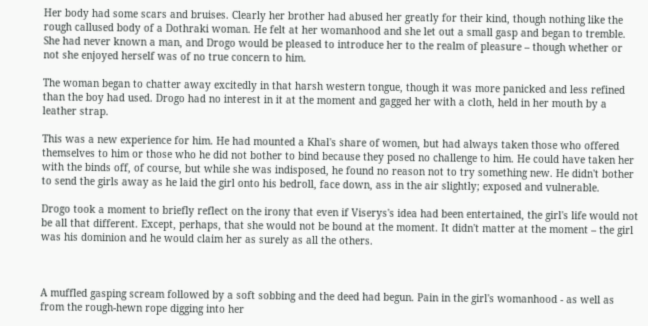Her body had some scars and bruises. Clearly her brother had abused her greatly for their kind, though nothing like the rough callused body of a Dothraki woman. He felt at her womanhood and she let out a small gasp and began to tremble. She had never known a man, and Drogo would be pleased to introduce her to the realm of pleasure – though whether or not she enjoyed herself was of no true concern to him.

The woman began to chatter away excitedly in that harsh western tongue, though it was more panicked and less refined than the boy had used. Drogo had no interest in it at the moment and gagged her with a cloth, held in her mouth by a leather strap.

This was a new experience for him. He had mounted a Khal's share of women, but had always taken those who offered themselves to him or those who he did not bother to bind because they posed no challenge to him. He could have taken her with the binds off, of course, but while she was indisposed, he found no reason not to try something new. He didn't bother to send the girls away as he laid the girl onto his bedroll, face down, ass in the air slightly; exposed and vulnerable.

Drogo took a moment to briefly reflect on the irony that even if Viserys's idea had been entertained, the girl's life would not be all that different. Except, perhaps, that she would not be bound at the moment. It didn't matter at the moment – the girl was his dominion and he would claim her as surely as all the others.



A muffled gasping scream followed by a soft sobbing and the deed had begun. Pain in the girl's womanhood - as well as from the rough-hewn rope digging into her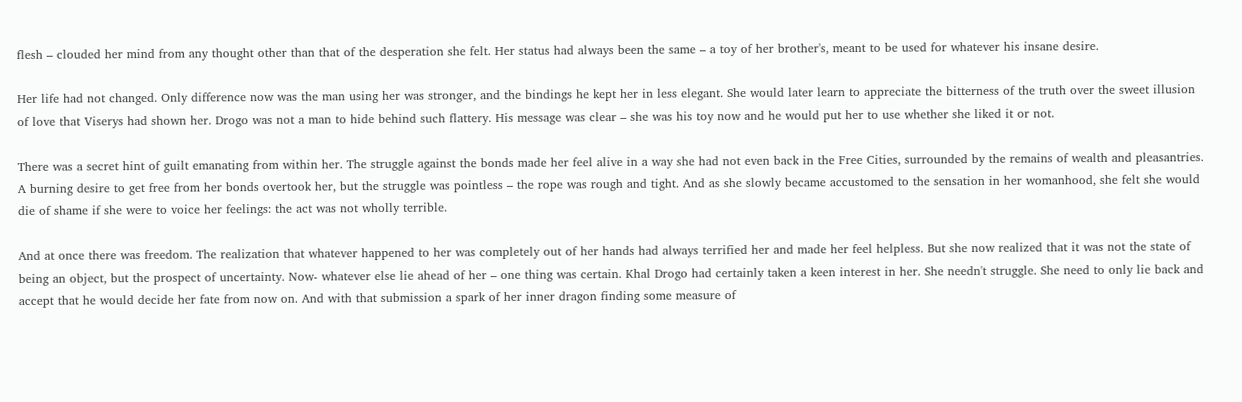flesh – clouded her mind from any thought other than that of the desperation she felt. Her status had always been the same – a toy of her brother's, meant to be used for whatever his insane desire.

Her life had not changed. Only difference now was the man using her was stronger, and the bindings he kept her in less elegant. She would later learn to appreciate the bitterness of the truth over the sweet illusion of love that Viserys had shown her. Drogo was not a man to hide behind such flattery. His message was clear – she was his toy now and he would put her to use whether she liked it or not.

There was a secret hint of guilt emanating from within her. The struggle against the bonds made her feel alive in a way she had not even back in the Free Cities, surrounded by the remains of wealth and pleasantries. A burning desire to get free from her bonds overtook her, but the struggle was pointless – the rope was rough and tight. And as she slowly became accustomed to the sensation in her womanhood, she felt she would die of shame if she were to voice her feelings: the act was not wholly terrible.

And at once there was freedom. The realization that whatever happened to her was completely out of her hands had always terrified her and made her feel helpless. But she now realized that it was not the state of being an object, but the prospect of uncertainty. Now- whatever else lie ahead of her – one thing was certain. Khal Drogo had certainly taken a keen interest in her. She needn't struggle. She need to only lie back and accept that he would decide her fate from now on. And with that submission a spark of her inner dragon finding some measure of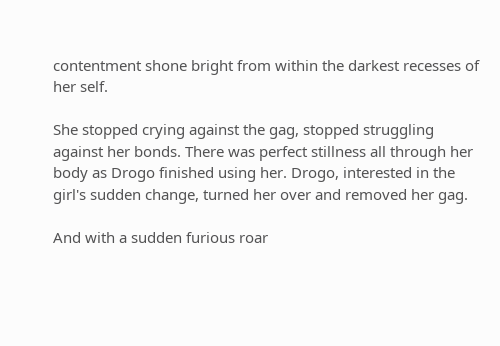contentment shone bright from within the darkest recesses of her self.

She stopped crying against the gag, stopped struggling against her bonds. There was perfect stillness all through her body as Drogo finished using her. Drogo, interested in the girl's sudden change, turned her over and removed her gag.

And with a sudden furious roar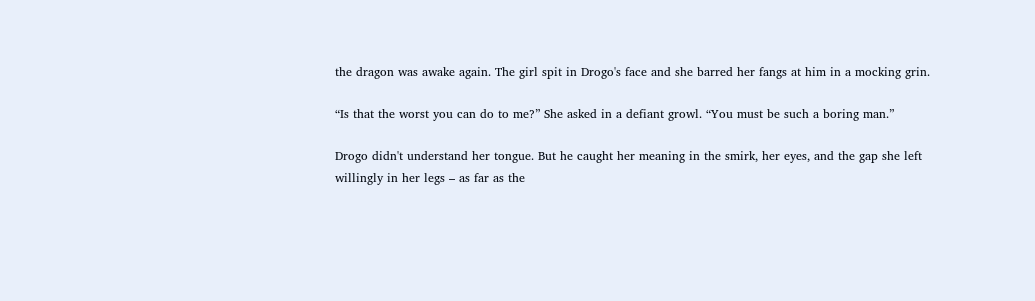the dragon was awake again. The girl spit in Drogo's face and she barred her fangs at him in a mocking grin.

“Is that the worst you can do to me?” She asked in a defiant growl. “You must be such a boring man.”

Drogo didn't understand her tongue. But he caught her meaning in the smirk, her eyes, and the gap she left willingly in her legs – as far as the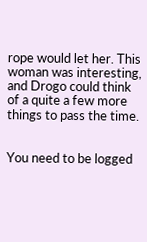rope would let her. This woman was interesting, and Drogo could think of a quite a few more things to pass the time.


You need to be logged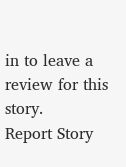in to leave a review for this story.
Report Story